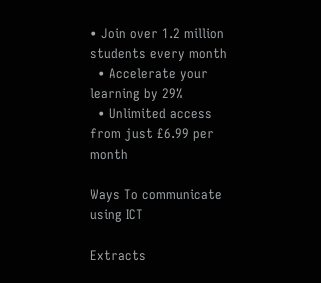• Join over 1.2 million students every month
  • Accelerate your learning by 29%
  • Unlimited access from just £6.99 per month

Ways To communicate using ICT

Extracts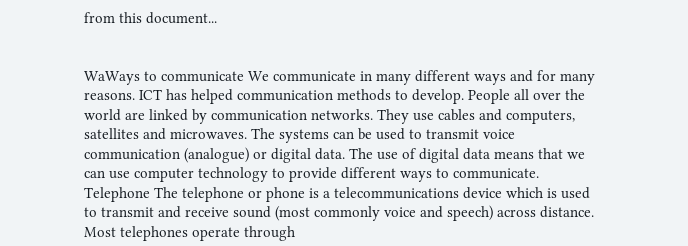from this document...


WaWays to communicate We communicate in many different ways and for many reasons. ICT has helped communication methods to develop. People all over the world are linked by communication networks. They use cables and computers, satellites and microwaves. The systems can be used to transmit voice communication (analogue) or digital data. The use of digital data means that we can use computer technology to provide different ways to communicate. Telephone The telephone or phone is a telecommunications device which is used to transmit and receive sound (most commonly voice and speech) across distance. Most telephones operate through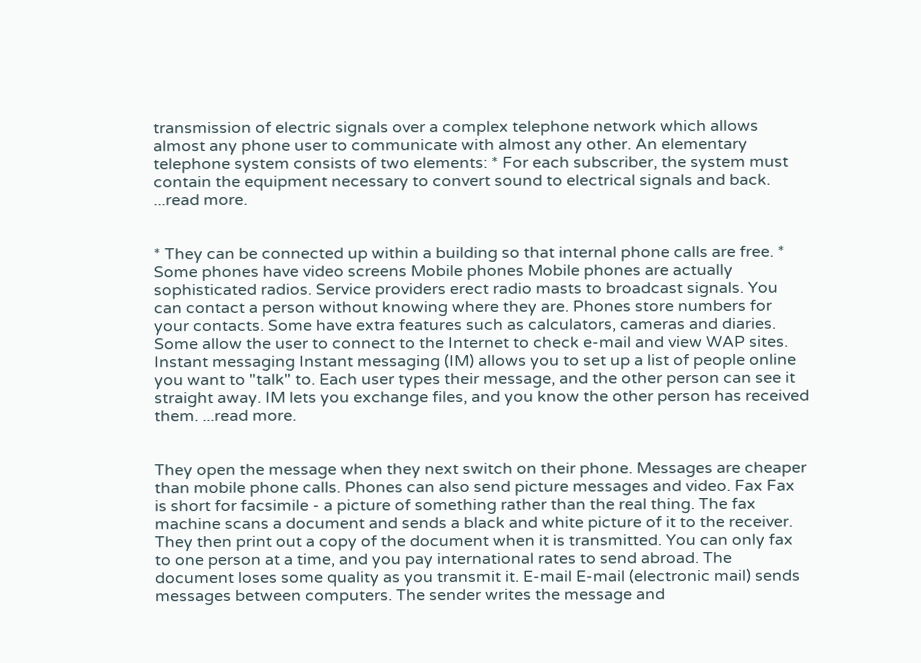transmission of electric signals over a complex telephone network which allows almost any phone user to communicate with almost any other. An elementary telephone system consists of two elements: * For each subscriber, the system must contain the equipment necessary to convert sound to electrical signals and back. ...read more.


* They can be connected up within a building so that internal phone calls are free. * Some phones have video screens Mobile phones Mobile phones are actually sophisticated radios. Service providers erect radio masts to broadcast signals. You can contact a person without knowing where they are. Phones store numbers for your contacts. Some have extra features such as calculators, cameras and diaries. Some allow the user to connect to the Internet to check e-mail and view WAP sites. Instant messaging Instant messaging (IM) allows you to set up a list of people online you want to "talk" to. Each user types their message, and the other person can see it straight away. IM lets you exchange files, and you know the other person has received them. ...read more.


They open the message when they next switch on their phone. Messages are cheaper than mobile phone calls. Phones can also send picture messages and video. Fax Fax is short for facsimile - a picture of something rather than the real thing. The fax machine scans a document and sends a black and white picture of it to the receiver. They then print out a copy of the document when it is transmitted. You can only fax to one person at a time, and you pay international rates to send abroad. The document loses some quality as you transmit it. E-mail E-mail (electronic mail) sends messages between computers. The sender writes the message and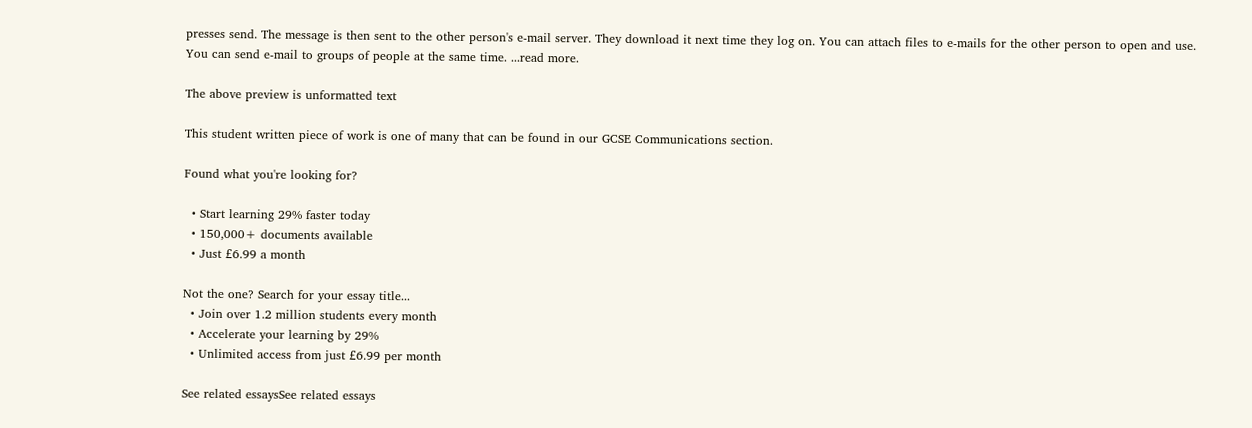presses send. The message is then sent to the other person's e-mail server. They download it next time they log on. You can attach files to e-mails for the other person to open and use. You can send e-mail to groups of people at the same time. ...read more.

The above preview is unformatted text

This student written piece of work is one of many that can be found in our GCSE Communications section.

Found what you're looking for?

  • Start learning 29% faster today
  • 150,000+ documents available
  • Just £6.99 a month

Not the one? Search for your essay title...
  • Join over 1.2 million students every month
  • Accelerate your learning by 29%
  • Unlimited access from just £6.99 per month

See related essaysSee related essays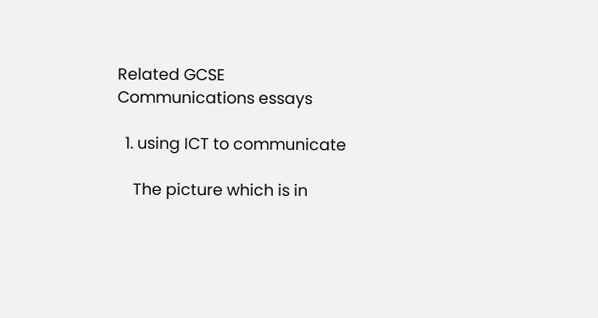Related GCSE Communications essays

  1. using ICT to communicate

    The picture which is in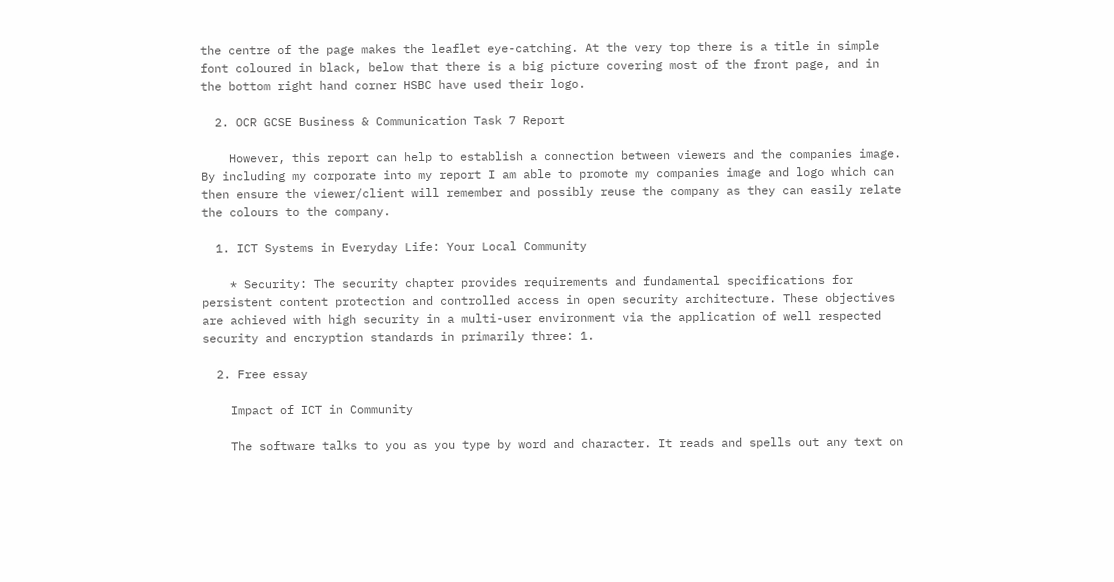the centre of the page makes the leaflet eye-catching. At the very top there is a title in simple font coloured in black, below that there is a big picture covering most of the front page, and in the bottom right hand corner HSBC have used their logo.

  2. OCR GCSE Business & Communication Task 7 Report

    However, this report can help to establish a connection between viewers and the companies image. By including my corporate into my report I am able to promote my companies image and logo which can then ensure the viewer/client will remember and possibly reuse the company as they can easily relate the colours to the company.

  1. ICT Systems in Everyday Life: Your Local Community

    * Security: The security chapter provides requirements and fundamental specifications for persistent content protection and controlled access in open security architecture. These objectives are achieved with high security in a multi-user environment via the application of well respected security and encryption standards in primarily three: 1.

  2. Free essay

    Impact of ICT in Community

    The software talks to you as you type by word and character. It reads and spells out any text on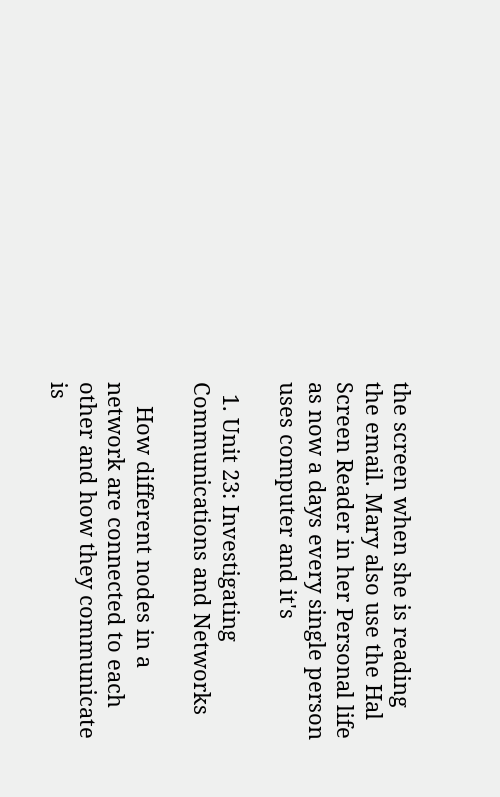the screen when she is reading the email. Mary also use the Hal Screen Reader in her Personal life as now a days every single person uses computer and it's

  1. Unit 23: Investigating Communications and Networks

    How different nodes in a network are connected to each other and how they communicate is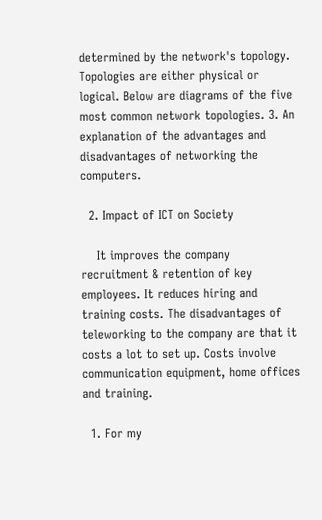determined by the network's topology. Topologies are either physical or logical. Below are diagrams of the five most common network topologies. 3. An explanation of the advantages and disadvantages of networking the computers.

  2. Impact of ICT on Society

    It improves the company recruitment & retention of key employees. It reduces hiring and training costs. The disadvantages of teleworking to the company are that it costs a lot to set up. Costs involve communication equipment, home offices and training.

  1. For my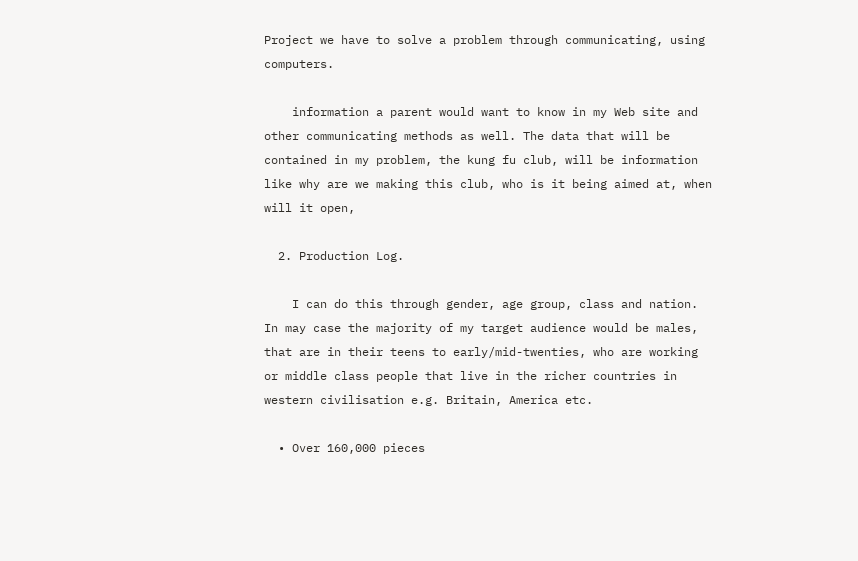Project we have to solve a problem through communicating, using computers.

    information a parent would want to know in my Web site and other communicating methods as well. The data that will be contained in my problem, the kung fu club, will be information like why are we making this club, who is it being aimed at, when will it open,

  2. Production Log.

    I can do this through gender, age group, class and nation. In may case the majority of my target audience would be males, that are in their teens to early/mid-twenties, who are working or middle class people that live in the richer countries in western civilisation e.g. Britain, America etc.

  • Over 160,000 pieces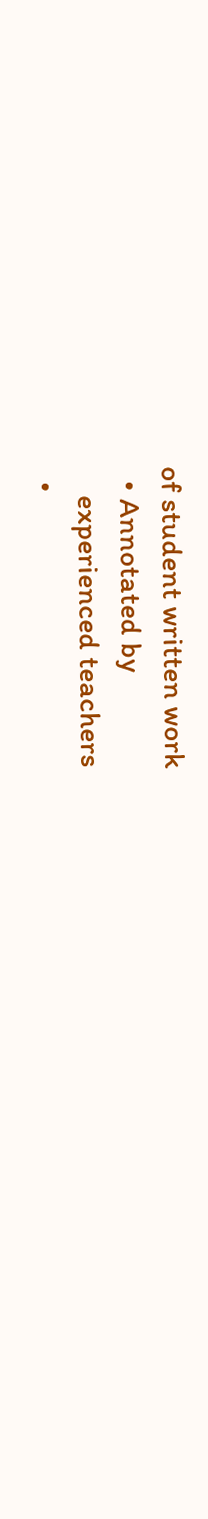of student written work
  • Annotated by
    experienced teachers
  •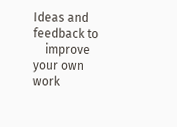Ideas and feedback to
    improve your own work